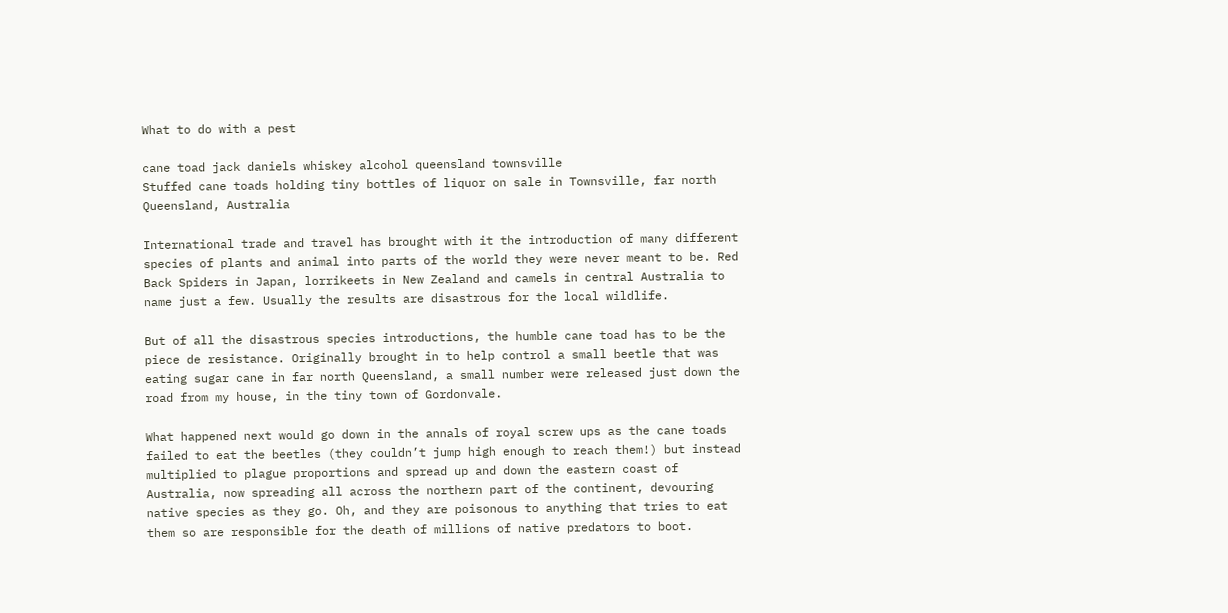What to do with a pest

cane toad jack daniels whiskey alcohol queensland townsville
Stuffed cane toads holding tiny bottles of liquor on sale in Townsville, far north Queensland, Australia

International trade and travel has brought with it the introduction of many different species of plants and animal into parts of the world they were never meant to be. Red Back Spiders in Japan, lorrikeets in New Zealand and camels in central Australia to name just a few. Usually the results are disastrous for the local wildlife.

But of all the disastrous species introductions, the humble cane toad has to be the piece de resistance. Originally brought in to help control a small beetle that was eating sugar cane in far north Queensland, a small number were released just down the road from my house, in the tiny town of Gordonvale.

What happened next would go down in the annals of royal screw ups as the cane toads failed to eat the beetles (they couldn’t jump high enough to reach them!) but instead multiplied to plague proportions and spread up and down the eastern coast of Australia, now spreading all across the northern part of the continent, devouring native species as they go. Oh, and they are poisonous to anything that tries to eat them so are responsible for the death of millions of native predators to boot.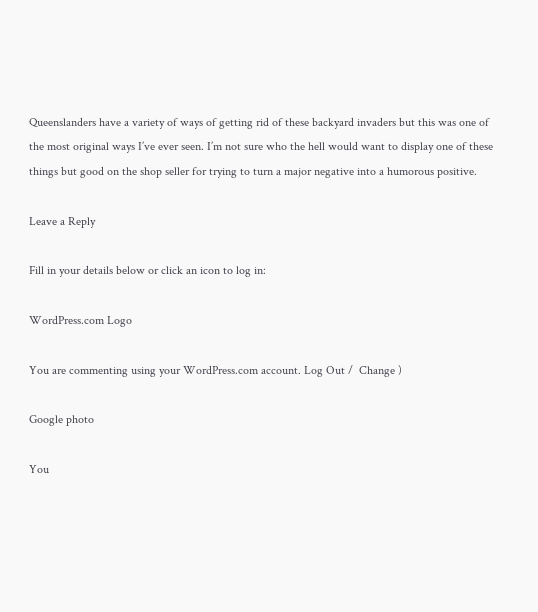Queenslanders have a variety of ways of getting rid of these backyard invaders but this was one of the most original ways I’ve ever seen. I’m not sure who the hell would want to display one of these things but good on the shop seller for trying to turn a major negative into a humorous positive.

Leave a Reply

Fill in your details below or click an icon to log in:

WordPress.com Logo

You are commenting using your WordPress.com account. Log Out /  Change )

Google photo

You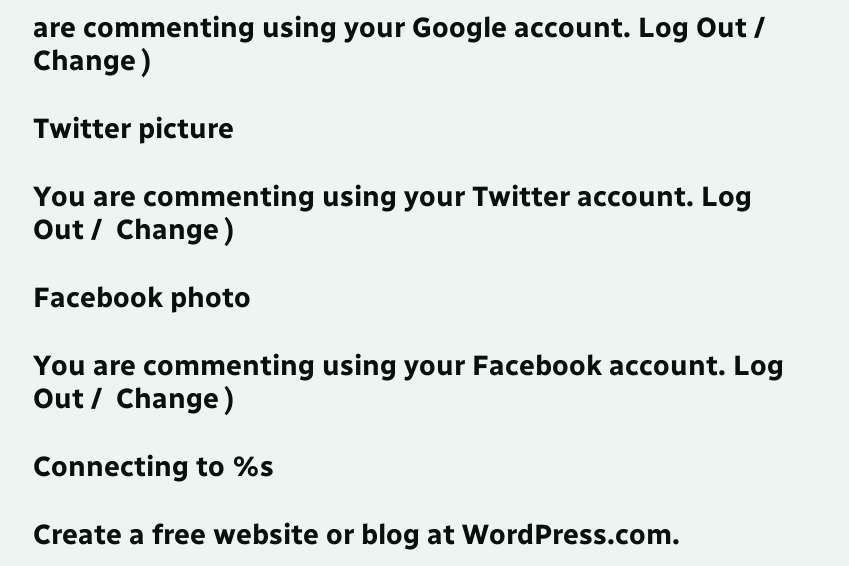are commenting using your Google account. Log Out /  Change )

Twitter picture

You are commenting using your Twitter account. Log Out /  Change )

Facebook photo

You are commenting using your Facebook account. Log Out /  Change )

Connecting to %s

Create a free website or blog at WordPress.com.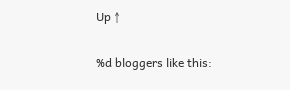Up ↑

%d bloggers like this: